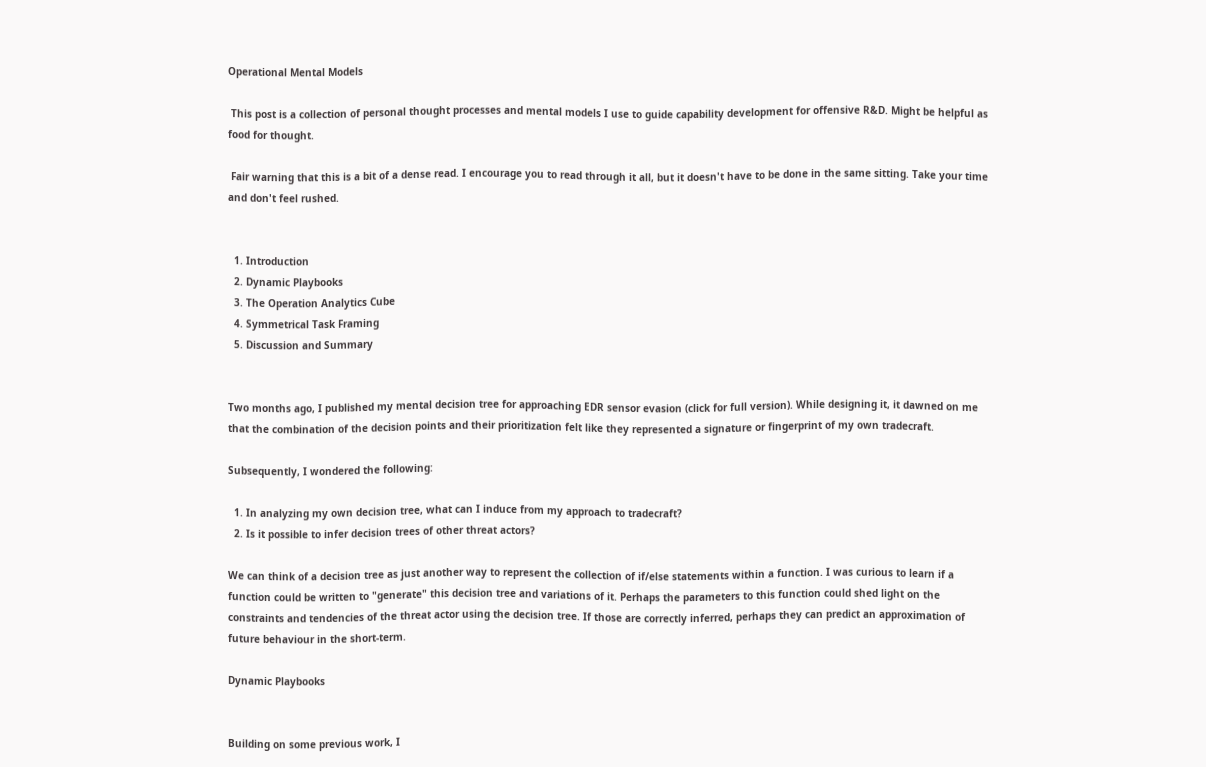Operational Mental Models

 This post is a collection of personal thought processes and mental models I use to guide capability development for offensive R&D. Might be helpful as food for thought.

 Fair warning that this is a bit of a dense read. I encourage you to read through it all, but it doesn't have to be done in the same sitting. Take your time and don't feel rushed.


  1. Introduction
  2. Dynamic Playbooks
  3. The Operation Analytics Cube
  4. Symmetrical Task Framing
  5. Discussion and Summary


Two months ago, I published my mental decision tree for approaching EDR sensor evasion (click for full version). While designing it, it dawned on me that the combination of the decision points and their prioritization felt like they represented a signature or fingerprint of my own tradecraft.

Subsequently, I wondered the following:

  1. In analyzing my own decision tree, what can I induce from my approach to tradecraft?
  2. Is it possible to infer decision trees of other threat actors?

We can think of a decision tree as just another way to represent the collection of if/else statements within a function. I was curious to learn if a function could be written to "generate" this decision tree and variations of it. Perhaps the parameters to this function could shed light on the constraints and tendencies of the threat actor using the decision tree. If those are correctly inferred, perhaps they can predict an approximation of future behaviour in the short-term.

Dynamic Playbooks


Building on some previous work, I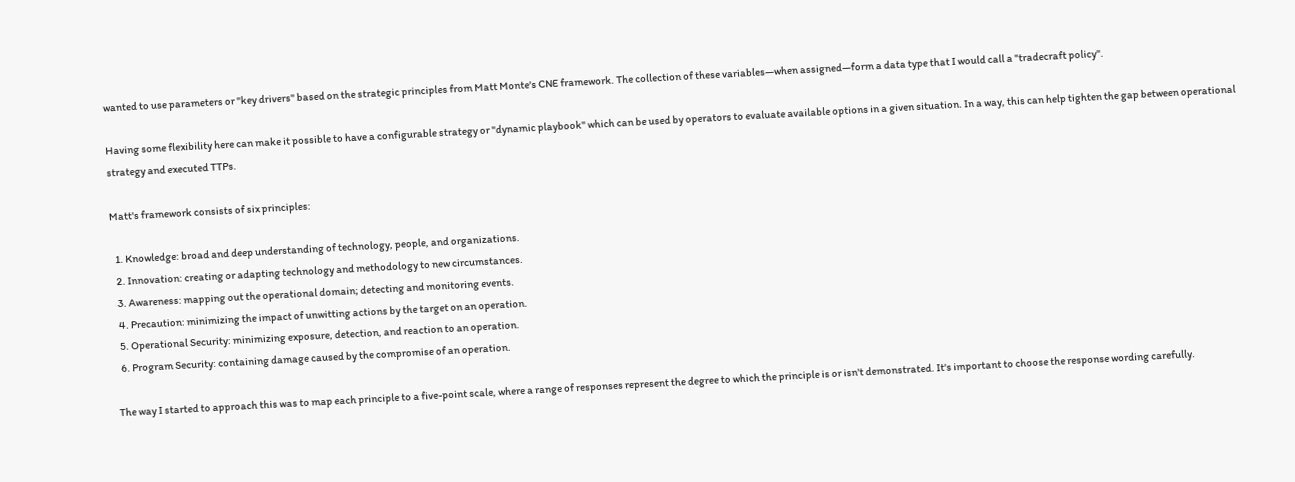wanted to use parameters or "key drivers" based on the strategic principles from Matt Monte's CNE framework. The collection of these variables—when assigned—form a data type that I would call a "tradecraft policy".

Having some flexibility here can make it possible to have a configurable strategy or "dynamic playbook" which can be used by operators to evaluate available options in a given situation. In a way, this can help tighten the gap between operational strategy and executed TTPs.

Matt's framework consists of six principles:

  1. Knowledge: broad and deep understanding of technology, people, and organizations.
  2. Innovation: creating or adapting technology and methodology to new circumstances.
  3. Awareness: mapping out the operational domain; detecting and monitoring events.
  4. Precaution: minimizing the impact of unwitting actions by the target on an operation.
  5. Operational Security: minimizing exposure, detection, and reaction to an operation.
  6. Program Security: containing damage caused by the compromise of an operation.

The way I started to approach this was to map each principle to a five-point scale, where a range of responses represent the degree to which the principle is or isn't demonstrated. It's important to choose the response wording carefully.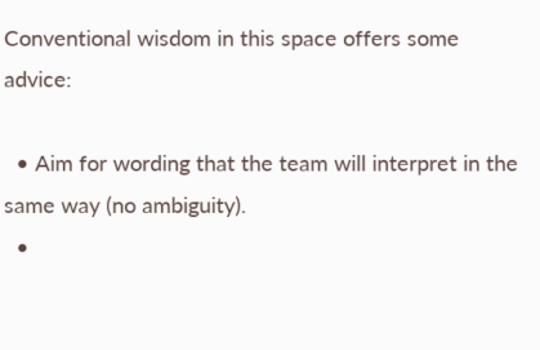Conventional wisdom in this space offers some advice:

  • Aim for wording that the team will interpret in the same way (no ambiguity).
  •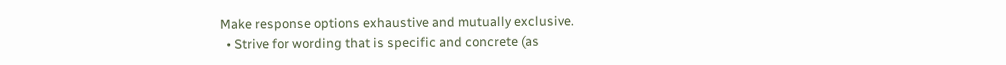Make response options exhaustive and mutually exclusive.
  • Strive for wording that is specific and concrete (as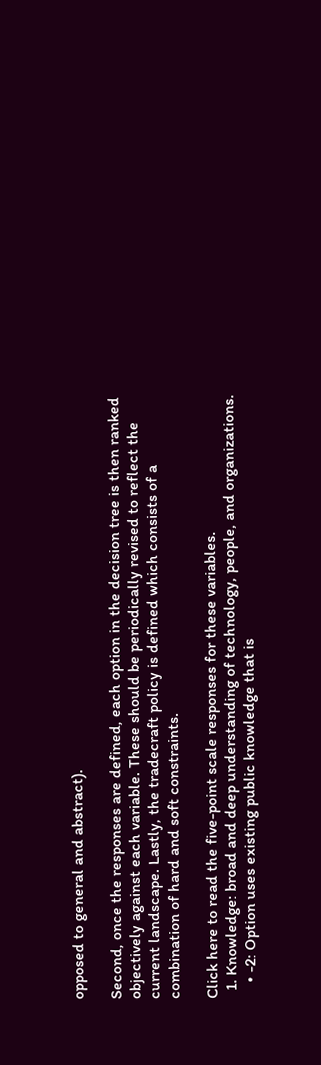opposed to general and abstract).

Second, once the responses are defined, each option in the decision tree is then ranked objectively against each variable. These should be periodically revised to reflect the current landscape. Lastly, the tradecraft policy is defined which consists of a combination of hard and soft constraints.

Click here to read the five-point scale responses for these variables.
  1. Knowledge: broad and deep understanding of technology, people, and organizations.
    • -2: Option uses existing public knowledge that is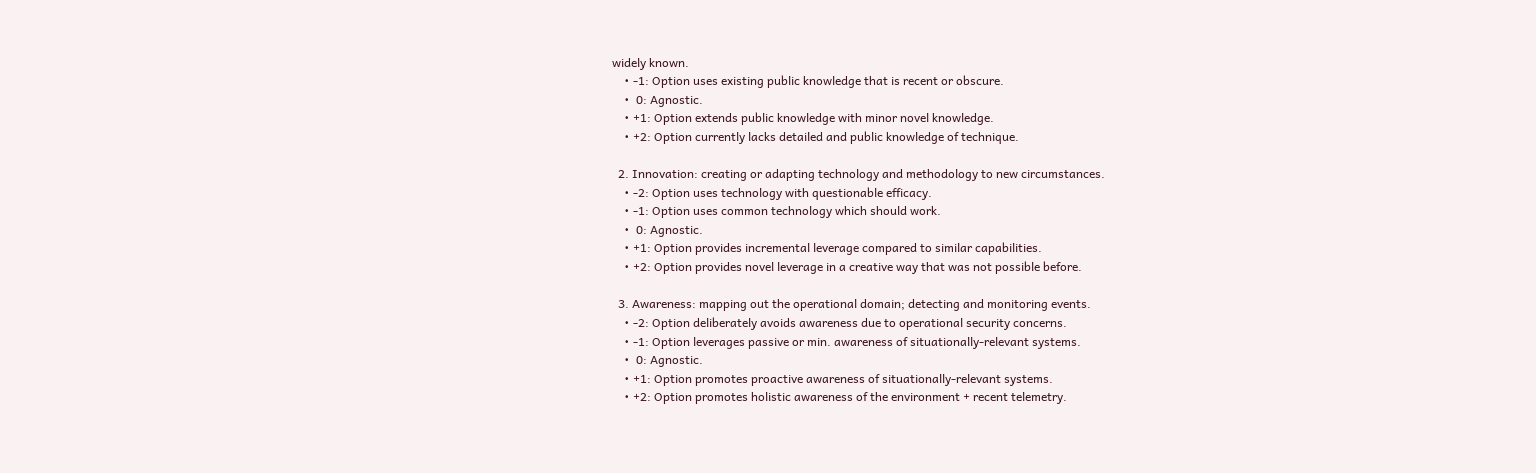widely known.
    • -1: Option uses existing public knowledge that is recent or obscure.
    •  0: Agnostic.
    • +1: Option extends public knowledge with minor novel knowledge.
    • +2: Option currently lacks detailed and public knowledge of technique.

  2. Innovation: creating or adapting technology and methodology to new circumstances.
    • -2: Option uses technology with questionable efficacy.
    • -1: Option uses common technology which should work.
    •  0: Agnostic.
    • +1: Option provides incremental leverage compared to similar capabilities.
    • +2: Option provides novel leverage in a creative way that was not possible before.

  3. Awareness: mapping out the operational domain; detecting and monitoring events.
    • -2: Option deliberately avoids awareness due to operational security concerns.
    • -1: Option leverages passive or min. awareness of situationally-relevant systems.
    •  0: Agnostic.
    • +1: Option promotes proactive awareness of situationally-relevant systems.
    • +2: Option promotes holistic awareness of the environment + recent telemetry.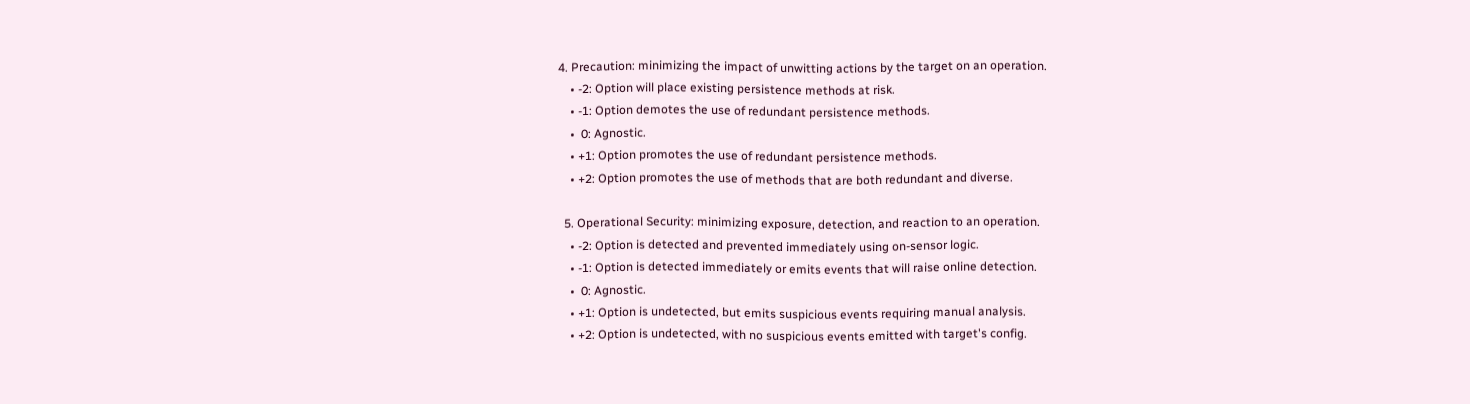4. Precaution: minimizing the impact of unwitting actions by the target on an operation.
    • -2: Option will place existing persistence methods at risk.
    • -1: Option demotes the use of redundant persistence methods.
    •  0: Agnostic.
    • +1: Option promotes the use of redundant persistence methods.
    • +2: Option promotes the use of methods that are both redundant and diverse.

  5. Operational Security: minimizing exposure, detection, and reaction to an operation.
    • -2: Option is detected and prevented immediately using on-sensor logic.
    • -1: Option is detected immediately or emits events that will raise online detection.
    •  0: Agnostic.
    • +1: Option is undetected, but emits suspicious events requiring manual analysis.
    • +2: Option is undetected, with no suspicious events emitted with target's config.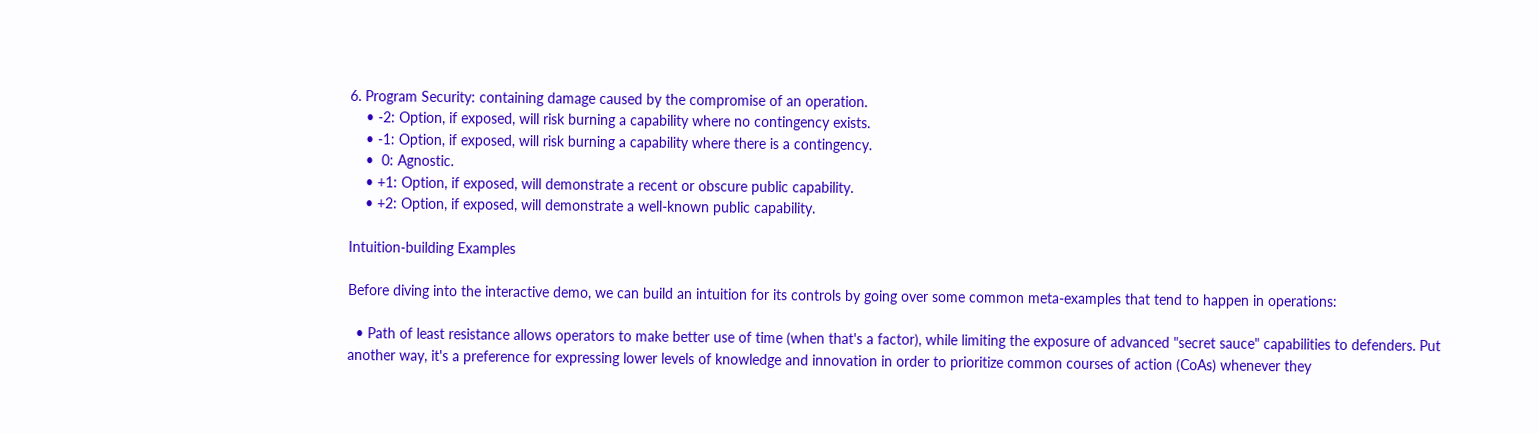6. Program Security: containing damage caused by the compromise of an operation.
    • -2: Option, if exposed, will risk burning a capability where no contingency exists.
    • -1: Option, if exposed, will risk burning a capability where there is a contingency.
    •  0: Agnostic.
    • +1: Option, if exposed, will demonstrate a recent or obscure public capability.
    • +2: Option, if exposed, will demonstrate a well-known public capability.

Intuition-building Examples

Before diving into the interactive demo, we can build an intuition for its controls by going over some common meta-examples that tend to happen in operations:

  • Path of least resistance allows operators to make better use of time (when that's a factor), while limiting the exposure of advanced "secret sauce" capabilities to defenders. Put another way, it's a preference for expressing lower levels of knowledge and innovation in order to prioritize common courses of action (CoAs) whenever they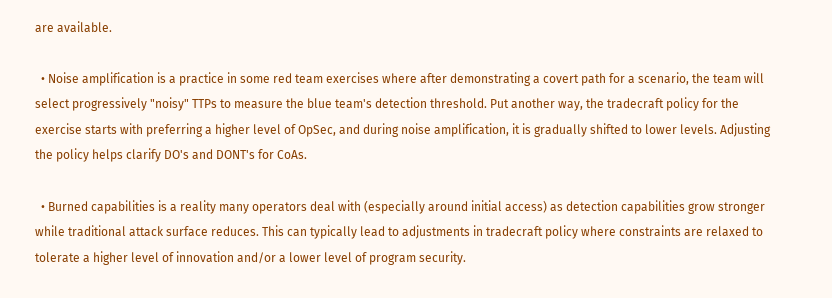are available.

  • Noise amplification is a practice in some red team exercises where after demonstrating a covert path for a scenario, the team will select progressively "noisy" TTPs to measure the blue team's detection threshold. Put another way, the tradecraft policy for the exercise starts with preferring a higher level of OpSec, and during noise amplification, it is gradually shifted to lower levels. Adjusting the policy helps clarify DO's and DONT's for CoAs.

  • Burned capabilities is a reality many operators deal with (especially around initial access) as detection capabilities grow stronger while traditional attack surface reduces. This can typically lead to adjustments in tradecraft policy where constraints are relaxed to tolerate a higher level of innovation and/or a lower level of program security.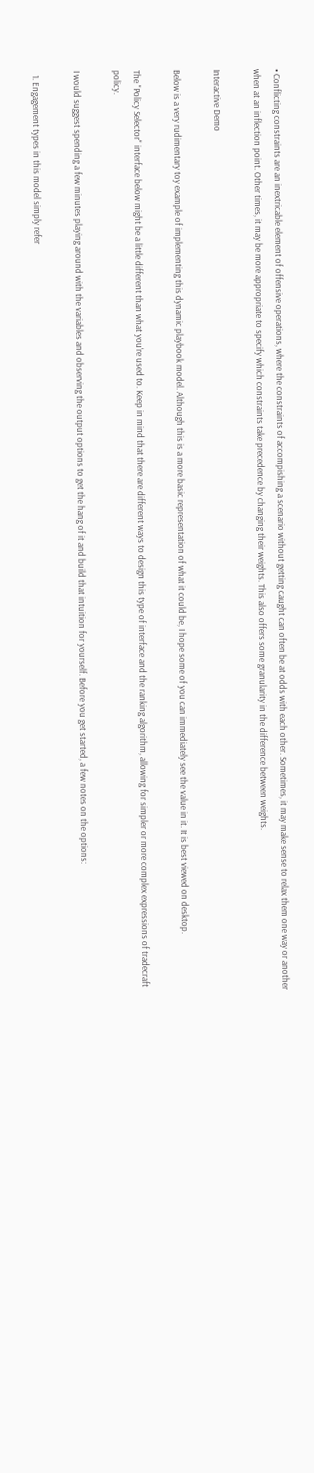• Conflicting constraints are an inextricable element of offensive operations, where the constraints of accompishing a scenario without getting caught can often be at odds with each other. Sometimes, it may make sense to relax them one way or another when at an inflection point. Other times, it may be more appropriate to specify which constraints take precedence by changing their weights. This also offers some granularity in the difference between weights.

Interactive Demo

Below is a very rudimentary toy example of implementing this dynamic playbook model. Although this is a more basic representation of what it could be, I hope some of you can immediately see the value in it. It is best viewed on desktop.

The "Policy Selector" interface below might be a little different than what you're used to. Keep in mind that there are different ways to design this type of interface and the ranking algorithm, allowing for simpler or more complex expressions of tradecraft policy.

I would suggest spending a few minutes playing around with the variables and observing the output options to get the hang of it and build that intuition for yourself. Before you get started, a few notes on the options:

  1. Engagement types in this model simply refer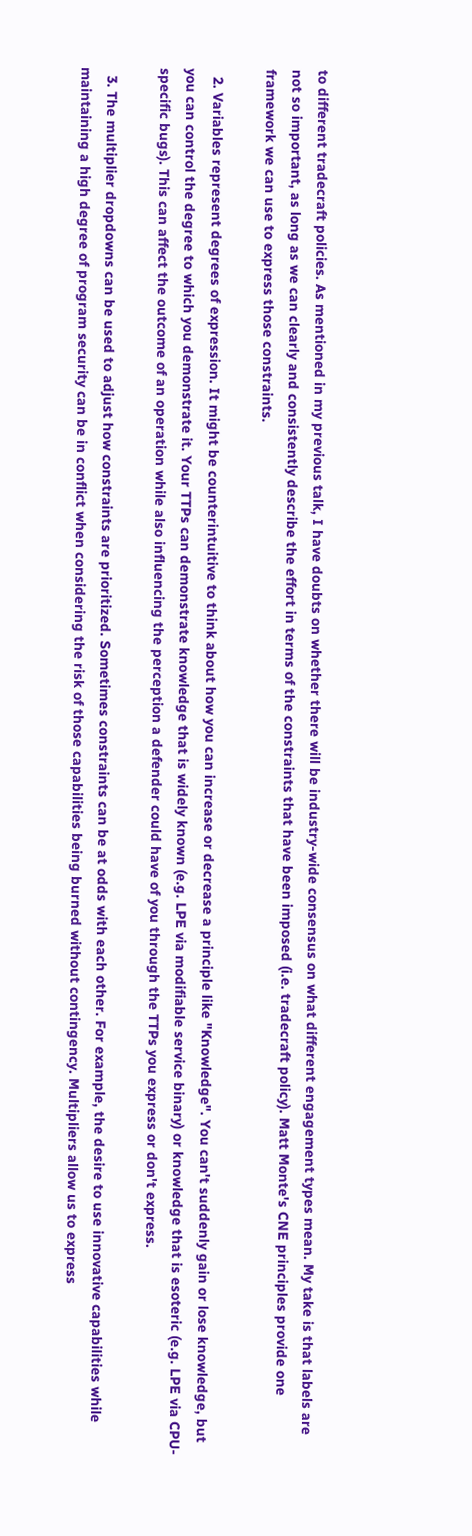to different tradecraft policies. As mentioned in my previous talk, I have doubts on whether there will be industry-wide consensus on what different engagement types mean. My take is that labels are not so important, as long as we can clearly and consistently describe the effort in terms of the constraints that have been imposed (i.e. tradecraft policy). Matt Monte's CNE principles provide one framework we can use to express those constraints.

  2. Variables represent degrees of expression. It might be counterintuitive to think about how you can increase or decrease a principle like "Knowledge". You can't suddenly gain or lose knowledge, but you can control the degree to which you demonstrate it. Your TTPs can demonstrate knowledge that is widely known (e.g. LPE via modifiable service binary) or knowledge that is esoteric (e.g. LPE via CPU-specific bugs). This can affect the outcome of an operation while also influencing the perception a defender could have of you through the TTPs you express or don't express.

  3. The multiplier dropdowns can be used to adjust how constraints are prioritized. Sometimes constraints can be at odds with each other. For example, the desire to use innovative capabilities while maintaining a high degree of program security can be in conflict when considering the risk of those capabilities being burned without contingency. Multipliers allow us to express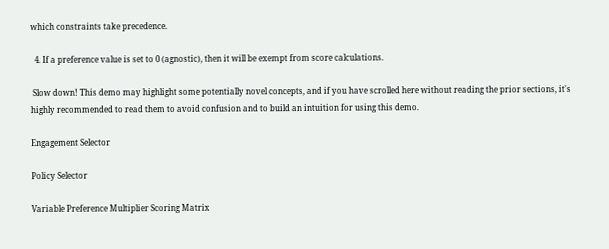which constraints take precedence.

  4. If a preference value is set to 0 (agnostic), then it will be exempt from score calculations.

 Slow down! This demo may highlight some potentially novel concepts, and if you have scrolled here without reading the prior sections, it's highly recommended to read them to avoid confusion and to build an intuition for using this demo.

Engagement Selector

Policy Selector

Variable Preference Multiplier Scoring Matrix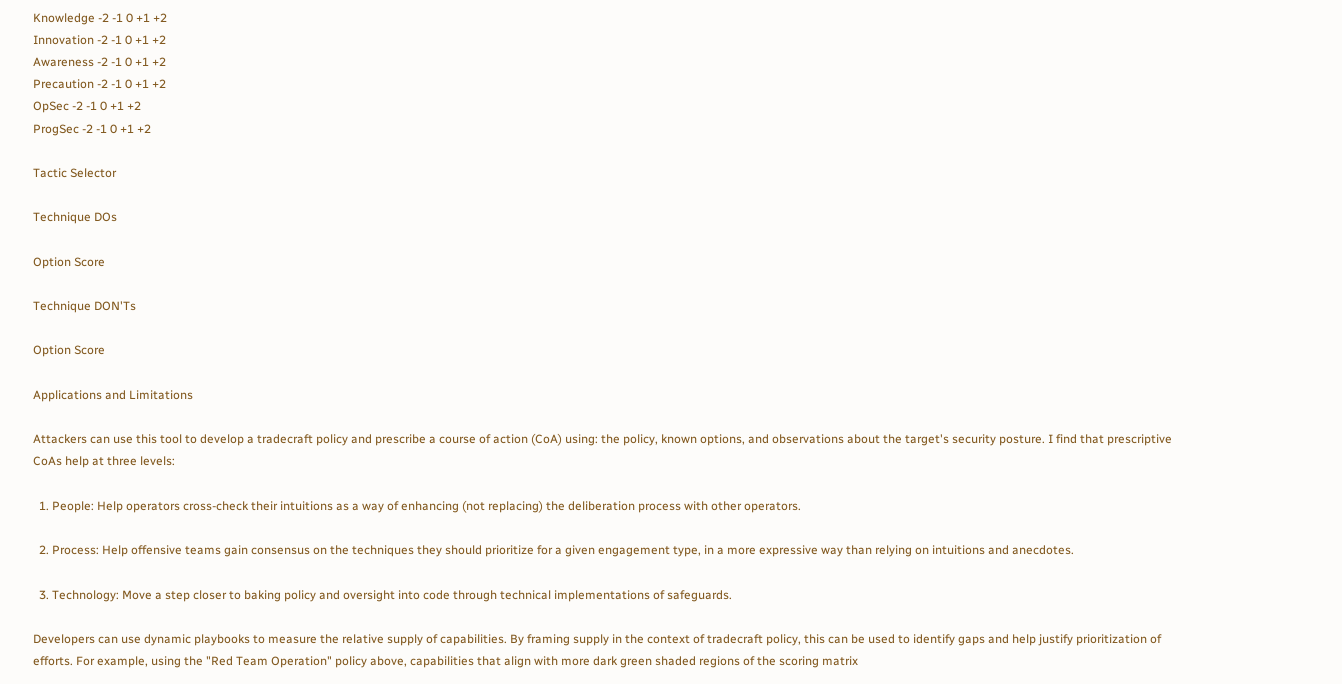Knowledge -2 -1 0 +1 +2
Innovation -2 -1 0 +1 +2
Awareness -2 -1 0 +1 +2
Precaution -2 -1 0 +1 +2
OpSec -2 -1 0 +1 +2
ProgSec -2 -1 0 +1 +2

Tactic Selector

Technique DOs

Option Score

Technique DON'Ts

Option Score

Applications and Limitations

Attackers can use this tool to develop a tradecraft policy and prescribe a course of action (CoA) using: the policy, known options, and observations about the target's security posture. I find that prescriptive CoAs help at three levels:

  1. People: Help operators cross-check their intuitions as a way of enhancing (not replacing) the deliberation process with other operators.

  2. Process: Help offensive teams gain consensus on the techniques they should prioritize for a given engagement type, in a more expressive way than relying on intuitions and anecdotes.

  3. Technology: Move a step closer to baking policy and oversight into code through technical implementations of safeguards.

Developers can use dynamic playbooks to measure the relative supply of capabilities. By framing supply in the context of tradecraft policy, this can be used to identify gaps and help justify prioritization of efforts. For example, using the "Red Team Operation" policy above, capabilities that align with more dark green shaded regions of the scoring matrix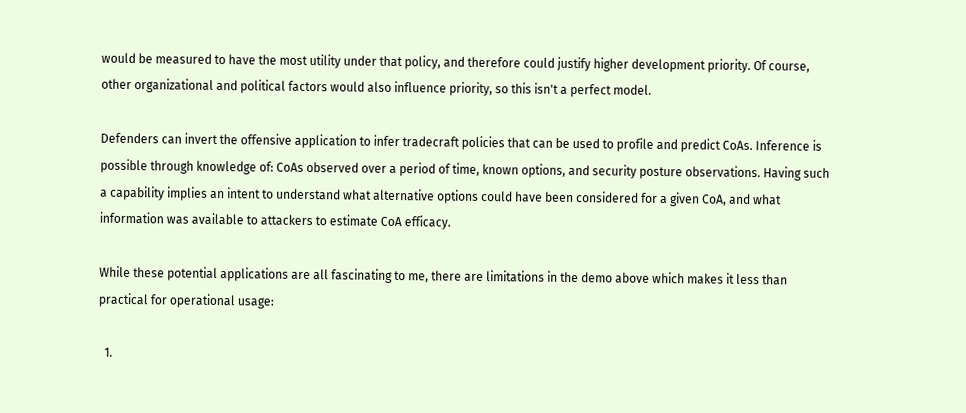would be measured to have the most utility under that policy, and therefore could justify higher development priority. Of course, other organizational and political factors would also influence priority, so this isn't a perfect model.

Defenders can invert the offensive application to infer tradecraft policies that can be used to profile and predict CoAs. Inference is possible through knowledge of: CoAs observed over a period of time, known options, and security posture observations. Having such a capability implies an intent to understand what alternative options could have been considered for a given CoA, and what information was available to attackers to estimate CoA efficacy.

While these potential applications are all fascinating to me, there are limitations in the demo above which makes it less than practical for operational usage:

  1.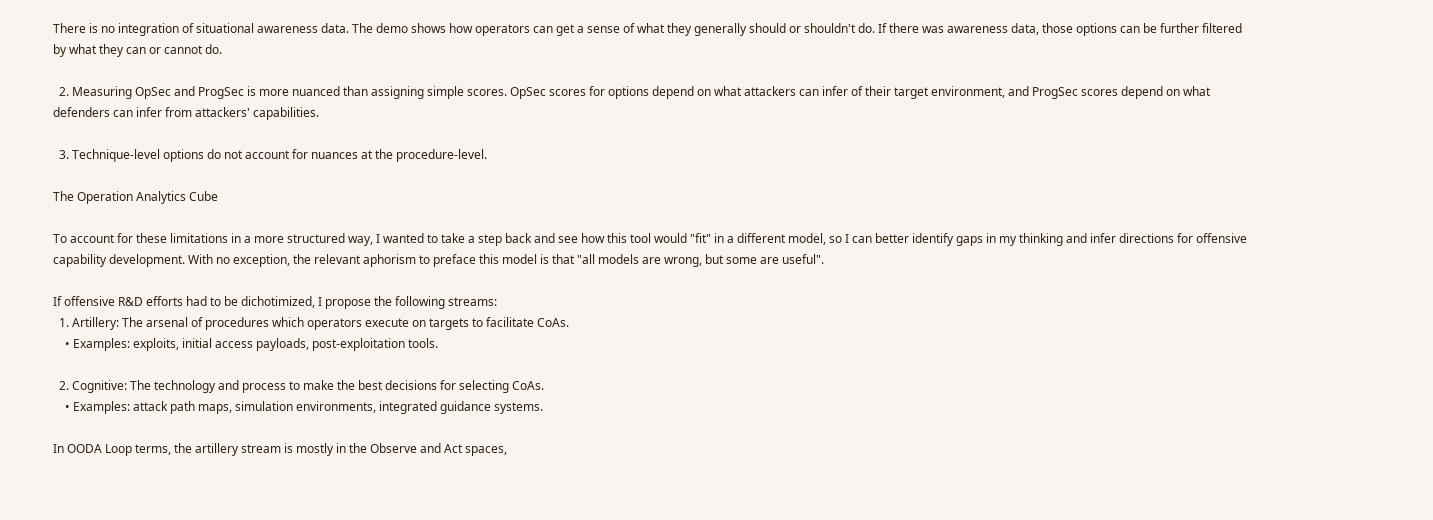There is no integration of situational awareness data. The demo shows how operators can get a sense of what they generally should or shouldn't do. If there was awareness data, those options can be further filtered by what they can or cannot do.

  2. Measuring OpSec and ProgSec is more nuanced than assigning simple scores. OpSec scores for options depend on what attackers can infer of their target environment, and ProgSec scores depend on what defenders can infer from attackers' capabilities.

  3. Technique-level options do not account for nuances at the procedure-level.

The Operation Analytics Cube

To account for these limitations in a more structured way, I wanted to take a step back and see how this tool would "fit" in a different model, so I can better identify gaps in my thinking and infer directions for offensive capability development. With no exception, the relevant aphorism to preface this model is that "all models are wrong, but some are useful".

If offensive R&D efforts had to be dichotimized, I propose the following streams:
  1. Artillery: The arsenal of procedures which operators execute on targets to facilitate CoAs.
    • Examples: exploits, initial access payloads, post-exploitation tools.

  2. Cognitive: The technology and process to make the best decisions for selecting CoAs.
    • Examples: attack path maps, simulation environments, integrated guidance systems.

In OODA Loop terms, the artillery stream is mostly in the Observe and Act spaces,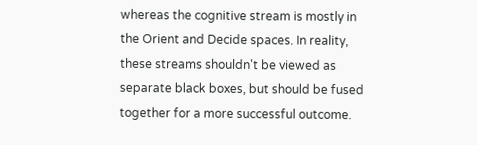whereas the cognitive stream is mostly in the Orient and Decide spaces. In reality, these streams shouldn't be viewed as separate black boxes, but should be fused together for a more successful outcome.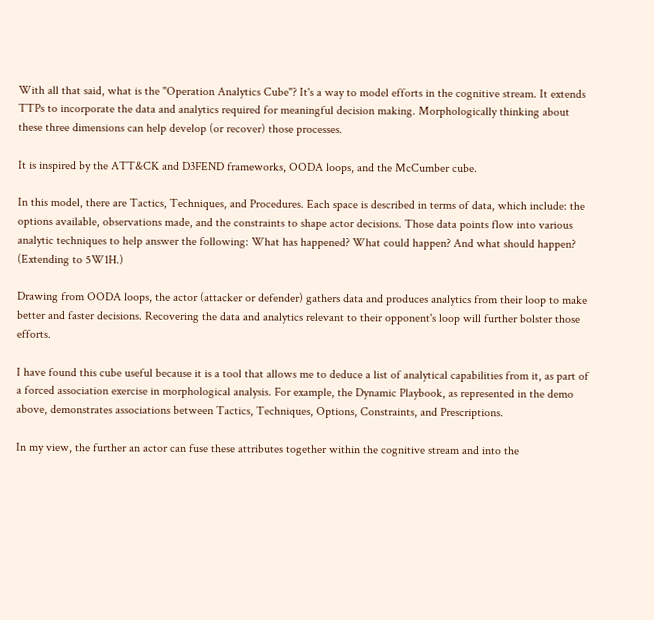With all that said, what is the "Operation Analytics Cube"? It's a way to model efforts in the cognitive stream. It extends TTPs to incorporate the data and analytics required for meaningful decision making. Morphologically thinking about these three dimensions can help develop (or recover) those processes.

It is inspired by the ATT&CK and D3FEND frameworks, OODA loops, and the McCumber cube.

In this model, there are Tactics, Techniques, and Procedures. Each space is described in terms of data, which include: the options available, observations made, and the constraints to shape actor decisions. Those data points flow into various analytic techniques to help answer the following: What has happened? What could happen? And what should happen? (Extending to 5W1H.)

Drawing from OODA loops, the actor (attacker or defender) gathers data and produces analytics from their loop to make better and faster decisions. Recovering the data and analytics relevant to their opponent's loop will further bolster those efforts.

I have found this cube useful because it is a tool that allows me to deduce a list of analytical capabilities from it, as part of a forced association exercise in morphological analysis. For example, the Dynamic Playbook, as represented in the demo above, demonstrates associations between Tactics, Techniques, Options, Constraints, and Prescriptions.

In my view, the further an actor can fuse these attributes together within the cognitive stream and into the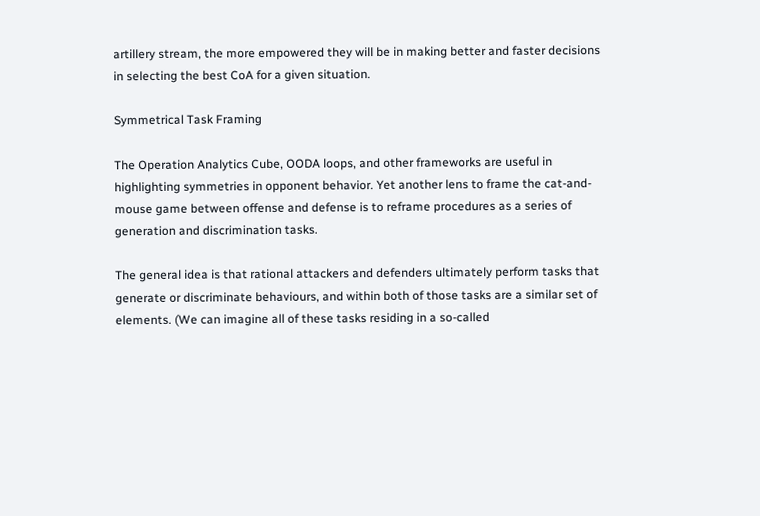artillery stream, the more empowered they will be in making better and faster decisions in selecting the best CoA for a given situation.

Symmetrical Task Framing

The Operation Analytics Cube, OODA loops, and other frameworks are useful in highlighting symmetries in opponent behavior. Yet another lens to frame the cat-and-mouse game between offense and defense is to reframe procedures as a series of generation and discrimination tasks.

The general idea is that rational attackers and defenders ultimately perform tasks that generate or discriminate behaviours, and within both of those tasks are a similar set of elements. (We can imagine all of these tasks residing in a so-called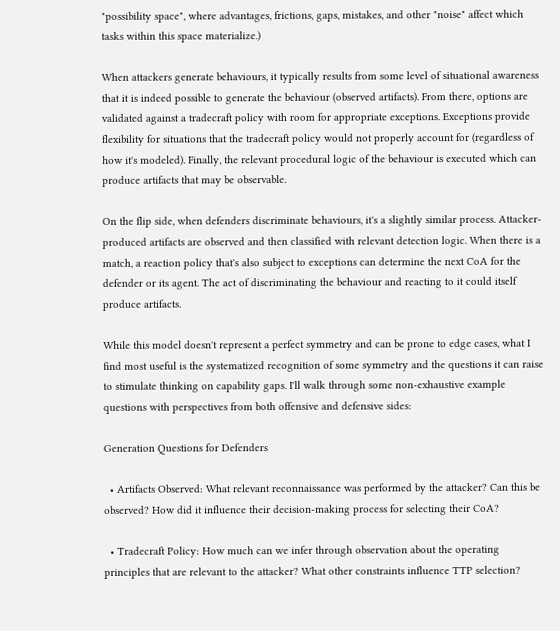"possibility space", where advantages, frictions, gaps, mistakes, and other "noise" affect which tasks within this space materialize.)

When attackers generate behaviours, it typically results from some level of situational awareness that it is indeed possible to generate the behaviour (observed artifacts). From there, options are validated against a tradecraft policy with room for appropriate exceptions. Exceptions provide flexibility for situations that the tradecraft policy would not properly account for (regardless of how it's modeled). Finally, the relevant procedural logic of the behaviour is executed which can produce artifacts that may be observable.

On the flip side, when defenders discriminate behaviours, it's a slightly similar process. Attacker-produced artifacts are observed and then classified with relevant detection logic. When there is a match, a reaction policy that's also subject to exceptions can determine the next CoA for the defender or its agent. The act of discriminating the behaviour and reacting to it could itself produce artifacts.

While this model doesn't represent a perfect symmetry and can be prone to edge cases, what I find most useful is the systematized recognition of some symmetry and the questions it can raise to stimulate thinking on capability gaps. I'll walk through some non-exhaustive example questions with perspectives from both offensive and defensive sides:

Generation Questions for Defenders

  • Artifacts Observed: What relevant reconnaissance was performed by the attacker? Can this be observed? How did it influence their decision-making process for selecting their CoA?

  • Tradecraft Policy: How much can we infer through observation about the operating principles that are relevant to the attacker? What other constraints influence TTP selection?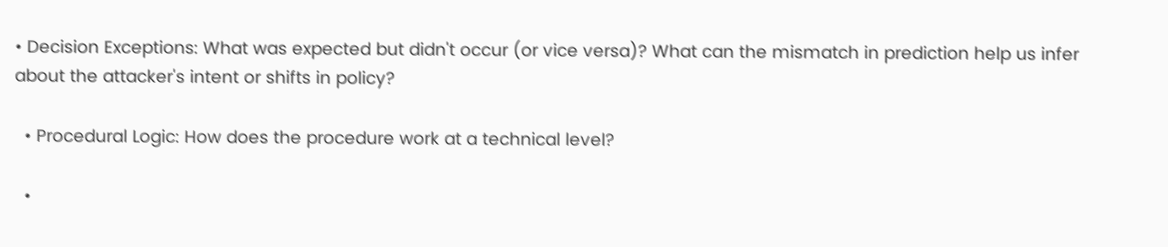• Decision Exceptions: What was expected but didn't occur (or vice versa)? What can the mismatch in prediction help us infer about the attacker's intent or shifts in policy?

  • Procedural Logic: How does the procedure work at a technical level?

  •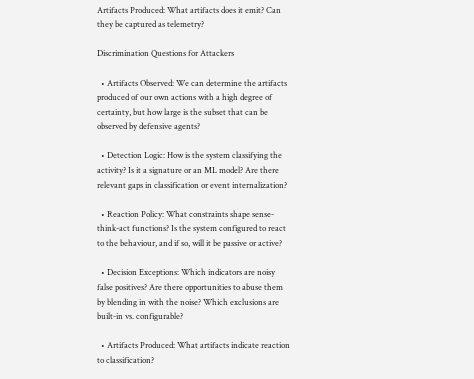Artifacts Produced: What artifacts does it emit? Can they be captured as telemetry?

Discrimination Questions for Attackers

  • Artifacts Observed: We can determine the artifacts produced of our own actions with a high degree of certainty, but how large is the subset that can be observed by defensive agents?

  • Detection Logic: How is the system classifying the activity? Is it a signature or an ML model? Are there relevant gaps in classification or event internalization?

  • Reaction Policy: What constraints shape sense-think-act functions? Is the system configured to react to the behaviour, and if so, will it be passive or active?

  • Decision Exceptions: Which indicators are noisy false positives? Are there opportunities to abuse them by blending in with the noise? Which exclusions are built-in vs. configurable?

  • Artifacts Produced: What artifacts indicate reaction to classification?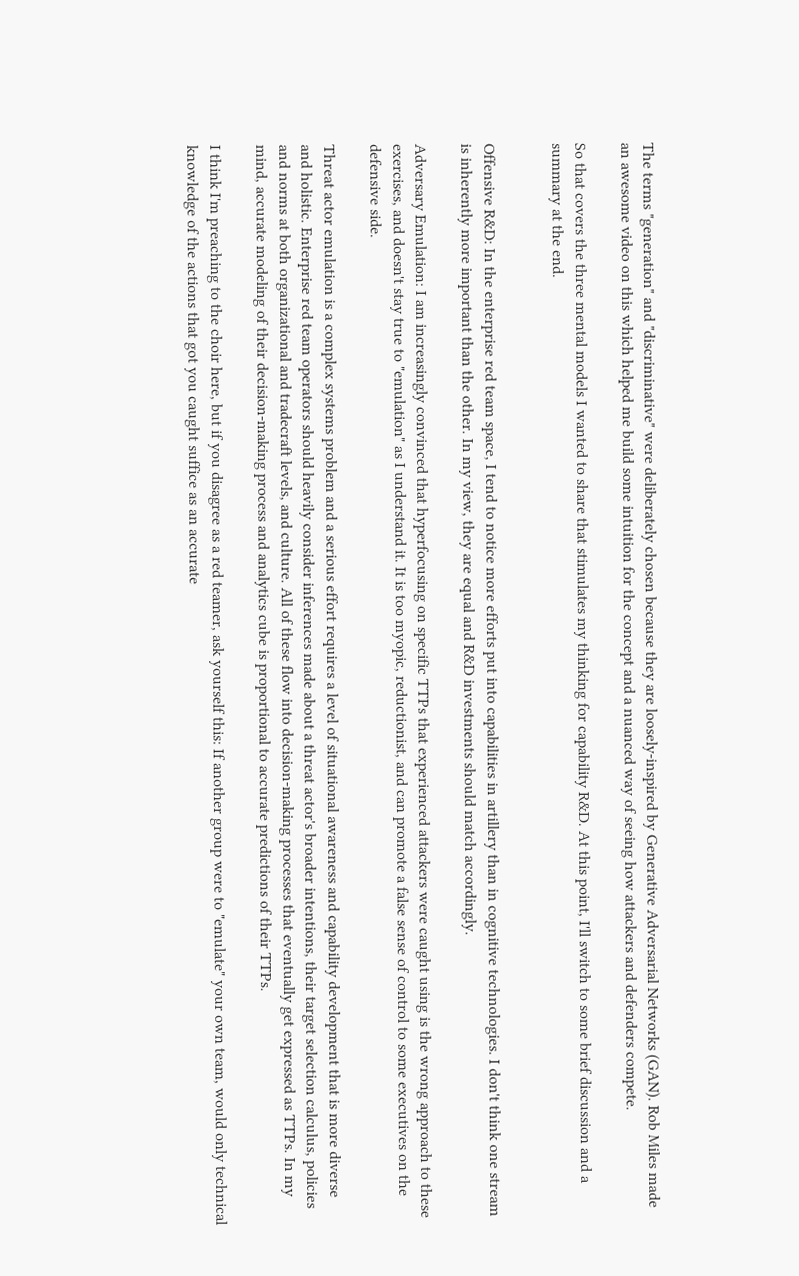The terms "generation" and "discriminative" were deliberately chosen because they are loosely-inspired by Generative Adversarial Networks (GAN). Rob Miles made an awesome video on this which helped me build some intuition for the concept and a nuanced way of seeing how attackers and defenders compete.

So that covers the three mental models I wanted to share that stimulates my thinking for capability R&D. At this point, I'll switch to some brief discussion and a summary at the end.


Offensive R&D: In the enterprise red team space, I tend to notice more efforts put into capabilities in artillery than in cognitive technologies. I don't think one stream is inherently more important than the other. In my view, they are equal and R&D investments should match accordingly.

Adversary Emulation: I am increasingly convinced that hyperfocusing on specific TTPs that experienced attackers were caught using is the wrong approach to these exercises, and doesn't stay true to "emulation" as I understand it. It is too myopic, reductionist, and can promote a false sense of control to some executives on the defensive side.

Threat actor emulation is a complex systems problem and a serious effort requires a level of situational awareness and capability development that is more diverse and holistic. Enterprise red team operators should heavily consider inferences made about a threat actor's broader intentions, their target selection calculus, policies and norms at both organizational and tradecraft levels, and culture. All of these flow into decision-making processes that eventually get expressed as TTPs. In my mind, accurate modeling of their decision-making process and analytics cube is proportional to accurate predictions of their TTPs.

I think I'm preaching to the choir here, but if you disagree as a red teamer, ask yourself this: If another group were to "emulate" your own team, would only technical knowledge of the actions that got you caught suffice as an accurate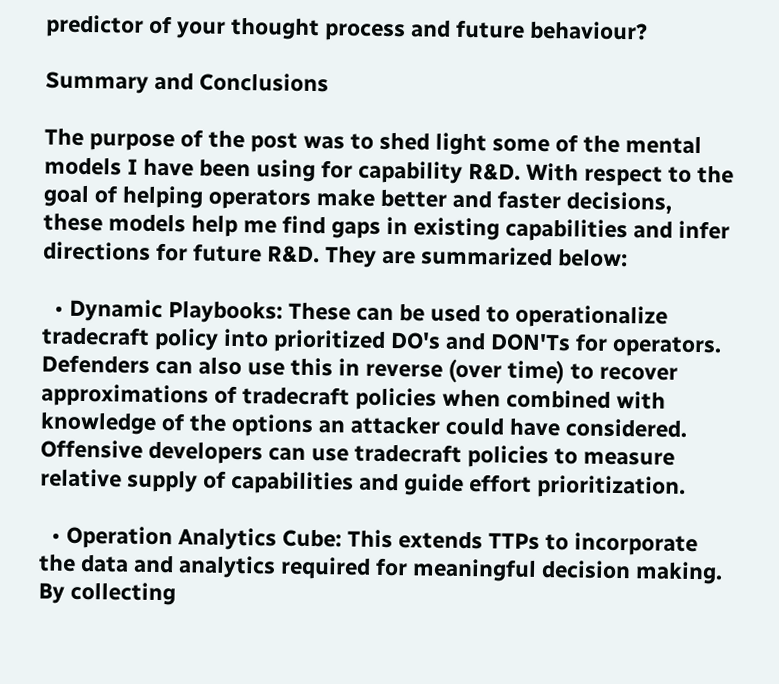predictor of your thought process and future behaviour?

Summary and Conclusions

The purpose of the post was to shed light some of the mental models I have been using for capability R&D. With respect to the goal of helping operators make better and faster decisions, these models help me find gaps in existing capabilities and infer directions for future R&D. They are summarized below:

  • Dynamic Playbooks: These can be used to operationalize tradecraft policy into prioritized DO's and DON'Ts for operators. Defenders can also use this in reverse (over time) to recover approximations of tradecraft policies when combined with knowledge of the options an attacker could have considered. Offensive developers can use tradecraft policies to measure relative supply of capabilities and guide effort prioritization.

  • Operation Analytics Cube: This extends TTPs to incorporate the data and analytics required for meaningful decision making. By collecting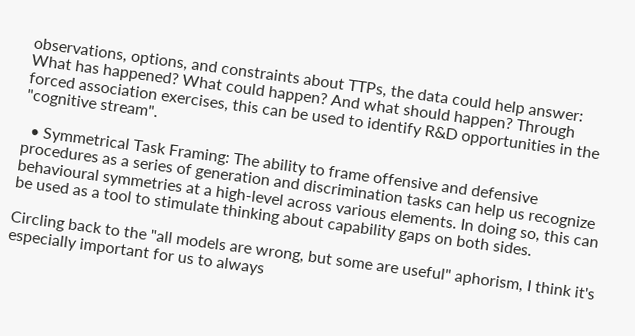observations, options, and constraints about TTPs, the data could help answer: What has happened? What could happen? And what should happen? Through forced association exercises, this can be used to identify R&D opportunities in the "cognitive stream".

  • Symmetrical Task Framing: The ability to frame offensive and defensive procedures as a series of generation and discrimination tasks can help us recognize behavioural symmetries at a high-level across various elements. In doing so, this can be used as a tool to stimulate thinking about capability gaps on both sides.

Circling back to the "all models are wrong, but some are useful" aphorism, I think it's especially important for us to always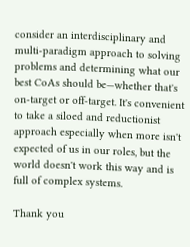consider an interdisciplinary and multi-paradigm approach to solving problems and determining what our best CoAs should be—whether that's on-target or off-target. It's convenient to take a siloed and reductionist approach especially when more isn't expected of us in our roles, but the world doesn't work this way and is full of complex systems.

Thank you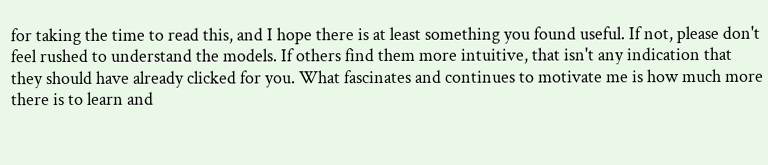for taking the time to read this, and I hope there is at least something you found useful. If not, please don't feel rushed to understand the models. If others find them more intuitive, that isn't any indication that they should have already clicked for you. What fascinates and continues to motivate me is how much more there is to learn and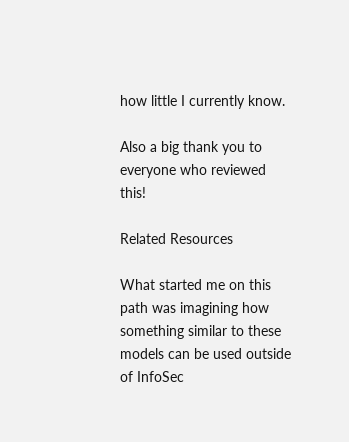how little I currently know.

Also a big thank you to everyone who reviewed this!

Related Resources

What started me on this path was imagining how something similar to these models can be used outside of InfoSec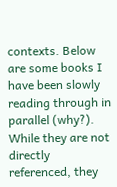contexts. Below are some books I have been slowly reading through in parallel (why?). While they are not directly referenced, they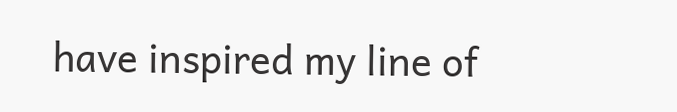have inspired my line of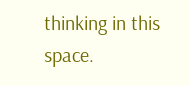thinking in this space.